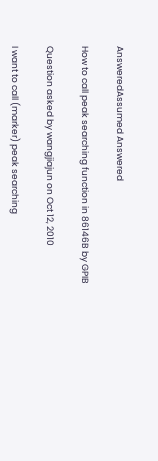AnsweredAssumed Answered

How to call peak searching function in 86146B by GPIB

Question asked by wangjiajun on Oct 12, 2010

I want to call (marker) peak searching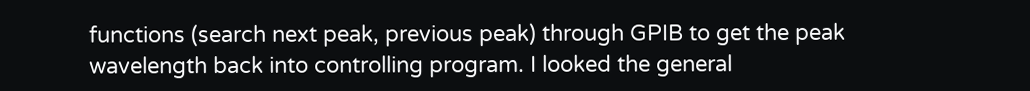functions (search next peak, previous peak) through GPIB to get the peak wavelength back into controlling program. I looked the general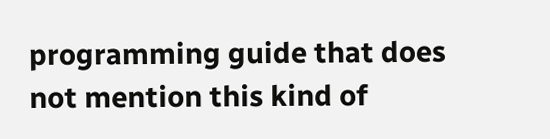programming guide that does not mention this kind of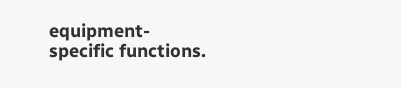equipment-specific functions.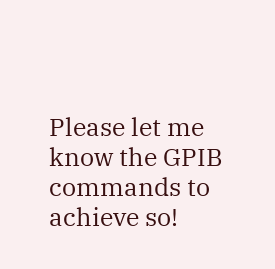Please let me know the GPIB commands to achieve so!